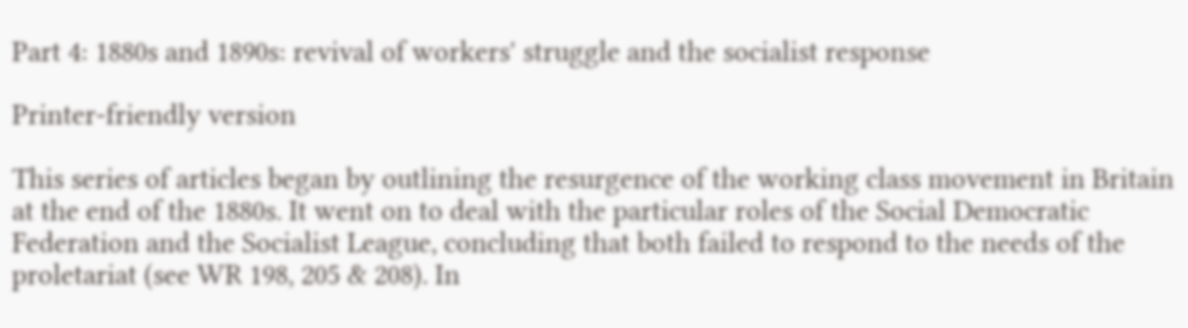Part 4: 1880s and 1890s: revival of workers' struggle and the socialist response

Printer-friendly version

This series of articles began by outlining the resurgence of the working class movement in Britain at the end of the 1880s. It went on to deal with the particular roles of the Social Democratic Federation and the Socialist League, concluding that both failed to respond to the needs of the proletariat (see WR 198, 205 & 208). In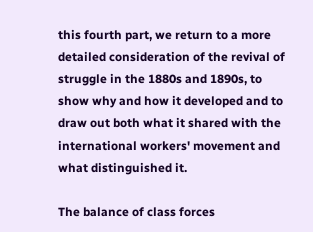this fourth part, we return to a more detailed consideration of the revival of struggle in the 1880s and 1890s, to show why and how it developed and to draw out both what it shared with the international workers' movement and what distinguished it.

The balance of class forces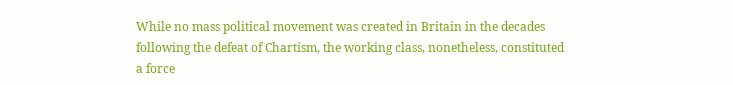While no mass political movement was created in Britain in the decades following the defeat of Chartism, the working class, nonetheless, constituted a force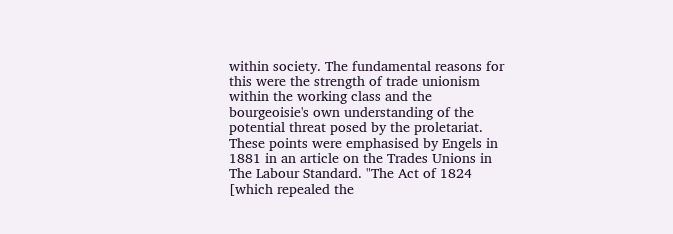within society. The fundamental reasons for this were the strength of trade unionism within the working class and the bourgeoisie's own understanding of the potential threat posed by the proletariat. These points were emphasised by Engels in 1881 in an article on the Trades Unions in The Labour Standard. "The Act of 1824 [which repealed the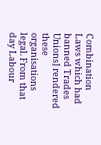Combination Laws which had banned Trades Unions] rendered these organisations legal. From that day Labour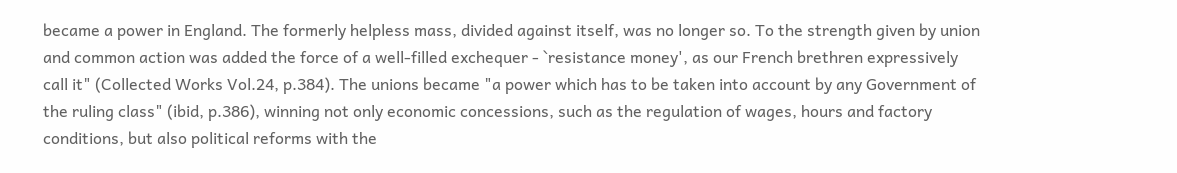became a power in England. The formerly helpless mass, divided against itself, was no longer so. To the strength given by union and common action was added the force of a well-filled exchequer - `resistance money', as our French brethren expressively call it" (Collected Works Vol.24, p.384). The unions became "a power which has to be taken into account by any Government of the ruling class" (ibid, p.386), winning not only economic concessions, such as the regulation of wages, hours and factory conditions, but also political reforms with the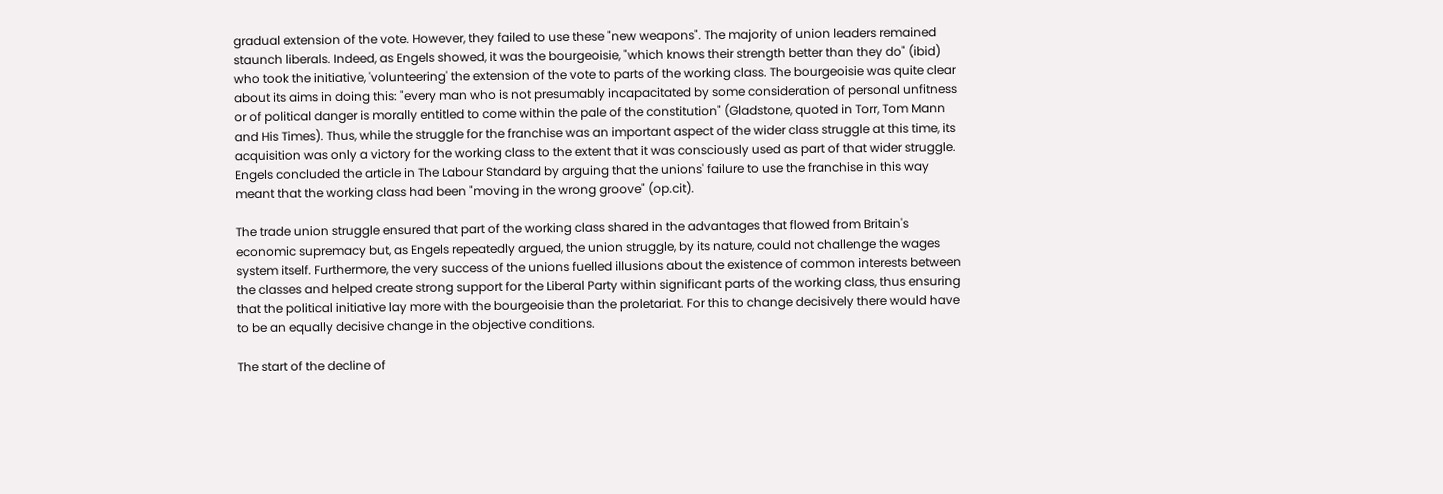gradual extension of the vote. However, they failed to use these "new weapons". The majority of union leaders remained staunch liberals. Indeed, as Engels showed, it was the bourgeoisie, "which knows their strength better than they do" (ibid) who took the initiative, 'volunteering' the extension of the vote to parts of the working class. The bourgeoisie was quite clear about its aims in doing this: "every man who is not presumably incapacitated by some consideration of personal unfitness or of political danger is morally entitled to come within the pale of the constitution" (Gladstone, quoted in Torr, Tom Mann and His Times). Thus, while the struggle for the franchise was an important aspect of the wider class struggle at this time, its acquisition was only a victory for the working class to the extent that it was consciously used as part of that wider struggle. Engels concluded the article in The Labour Standard by arguing that the unions' failure to use the franchise in this way meant that the working class had been "moving in the wrong groove" (op.cit).

The trade union struggle ensured that part of the working class shared in the advantages that flowed from Britain's economic supremacy but, as Engels repeatedly argued, the union struggle, by its nature, could not challenge the wages system itself. Furthermore, the very success of the unions fuelled illusions about the existence of common interests between the classes and helped create strong support for the Liberal Party within significant parts of the working class, thus ensuring that the political initiative lay more with the bourgeoisie than the proletariat. For this to change decisively there would have to be an equally decisive change in the objective conditions.

The start of the decline of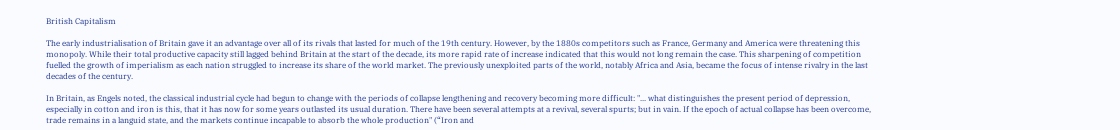British Capitalism

The early industrialisation of Britain gave it an advantage over all of its rivals that lasted for much of the 19th century. However, by the 1880s competitors such as France, Germany and America were threatening this monopoly. While their total productive capacity still lagged behind Britain at the start of the decade, its more rapid rate of increase indicated that this would not long remain the case. This sharpening of competition fuelled the growth of imperialism as each nation struggled to increase its share of the world market. The previously unexploited parts of the world, notably Africa and Asia, became the focus of intense rivalry in the last decades of the century.

In Britain, as Engels noted, the classical industrial cycle had begun to change with the periods of collapse lengthening and recovery becoming more difficult: "... what distinguishes the present period of depression, especially in cotton and iron is this, that it has now for some years outlasted its usual duration. There have been several attempts at a revival, several spurts; but in vain. If the epoch of actual collapse has been overcome, trade remains in a languid state, and the markets continue incapable to absorb the whole production" (“Iron and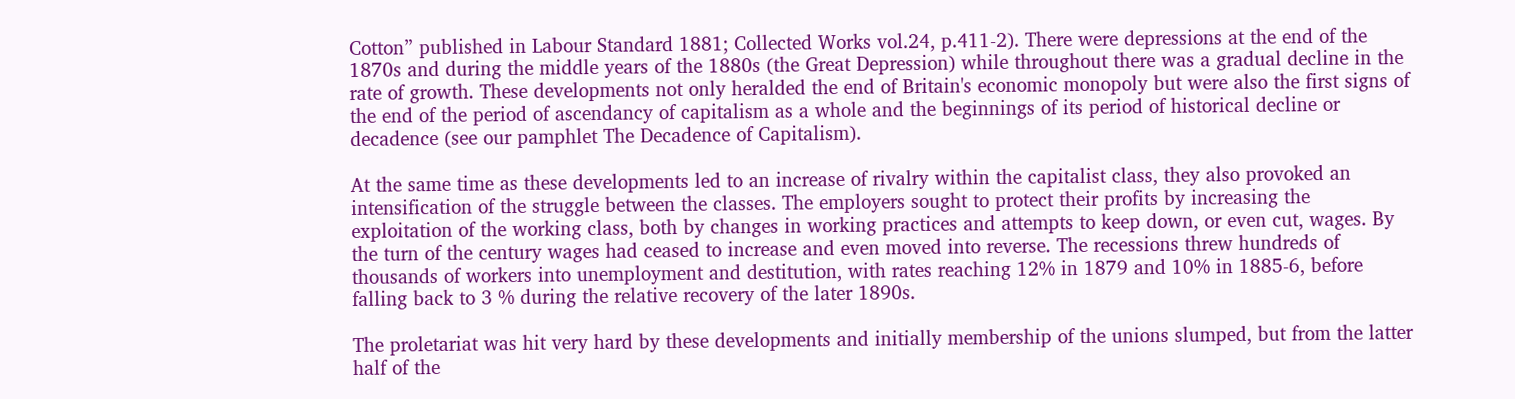Cotton” published in Labour Standard 1881; Collected Works vol.24, p.411-2). There were depressions at the end of the 1870s and during the middle years of the 1880s (the Great Depression) while throughout there was a gradual decline in the rate of growth. These developments not only heralded the end of Britain's economic monopoly but were also the first signs of the end of the period of ascendancy of capitalism as a whole and the beginnings of its period of historical decline or decadence (see our pamphlet The Decadence of Capitalism).

At the same time as these developments led to an increase of rivalry within the capitalist class, they also provoked an intensification of the struggle between the classes. The employers sought to protect their profits by increasing the exploitation of the working class, both by changes in working practices and attempts to keep down, or even cut, wages. By the turn of the century wages had ceased to increase and even moved into reverse. The recessions threw hundreds of thousands of workers into unemployment and destitution, with rates reaching 12% in 1879 and 10% in 1885-6, before falling back to 3 % during the relative recovery of the later 1890s.

The proletariat was hit very hard by these developments and initially membership of the unions slumped, but from the latter half of the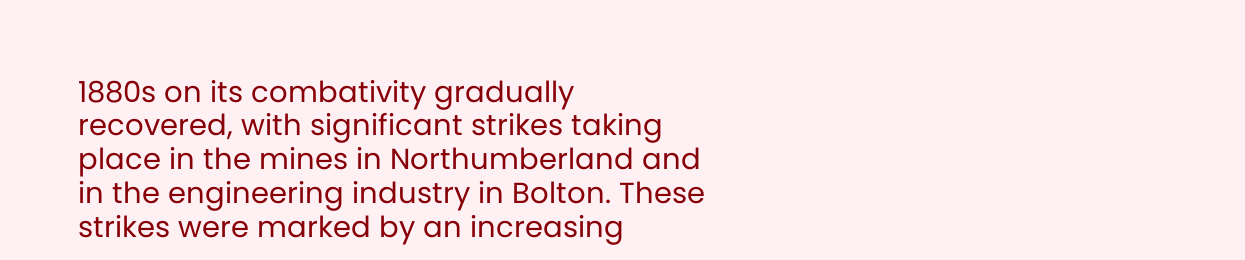1880s on its combativity gradually recovered, with significant strikes taking place in the mines in Northumberland and in the engineering industry in Bolton. These strikes were marked by an increasing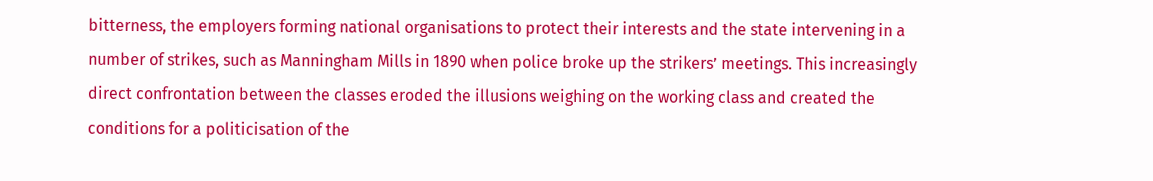bitterness, the employers forming national organisations to protect their interests and the state intervening in a number of strikes, such as Manningham Mills in 1890 when police broke up the strikers’ meetings. This increasingly direct confrontation between the classes eroded the illusions weighing on the working class and created the conditions for a politicisation of the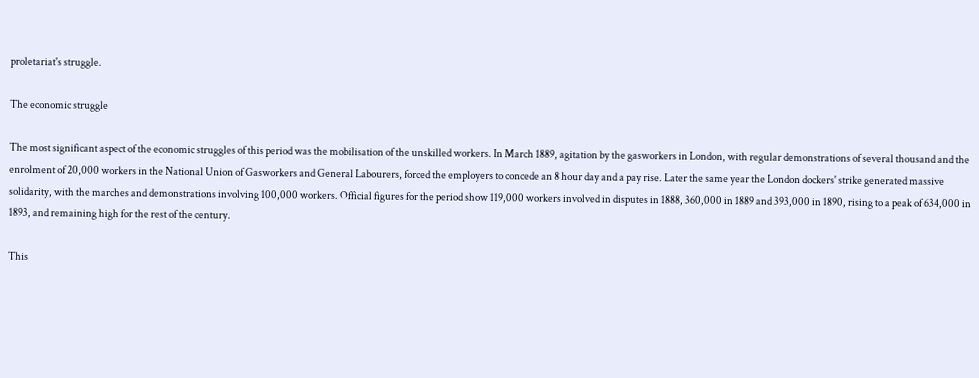proletariat's struggle.

The economic struggle

The most significant aspect of the economic struggles of this period was the mobilisation of the unskilled workers. In March 1889, agitation by the gasworkers in London, with regular demonstrations of several thousand and the enrolment of 20,000 workers in the National Union of Gasworkers and General Labourers, forced the employers to concede an 8 hour day and a pay rise. Later the same year the London dockers' strike generated massive solidarity, with the marches and demonstrations involving 100,000 workers. Official figures for the period show 119,000 workers involved in disputes in 1888, 360,000 in 1889 and 393,000 in 1890, rising to a peak of 634,000 in 1893, and remaining high for the rest of the century.

This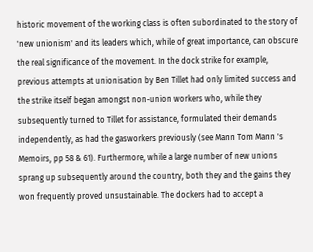historic movement of the working class is often subordinated to the story of 'new unionism' and its leaders which, while of great importance, can obscure the real significance of the movement. In the dock strike for example, previous attempts at unionisation by Ben Tillet had only limited success and the strike itself began amongst non-union workers who, while they subsequently turned to Tillet for assistance, formulated their demands independently, as had the gasworkers previously (see Mann Tom Mann 's Memoirs, pp 58 & 61). Furthermore, while a large number of new unions sprang up subsequently around the country, both they and the gains they won frequently proved unsustainable. The dockers had to accept a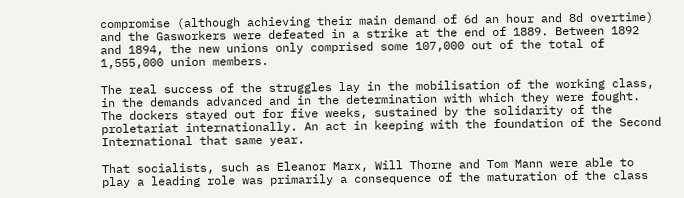compromise (although achieving their main demand of 6d an hour and 8d overtime) and the Gasworkers were defeated in a strike at the end of 1889. Between 1892 and 1894, the new unions only comprised some 107,000 out of the total of 1,555,000 union members.

The real success of the struggles lay in the mobilisation of the working class, in the demands advanced and in the determination with which they were fought. The dockers stayed out for five weeks, sustained by the solidarity of the proletariat internationally. An act in keeping with the foundation of the Second International that same year.

That socialists, such as Eleanor Marx, Will Thorne and Tom Mann were able to play a leading role was primarily a consequence of the maturation of the class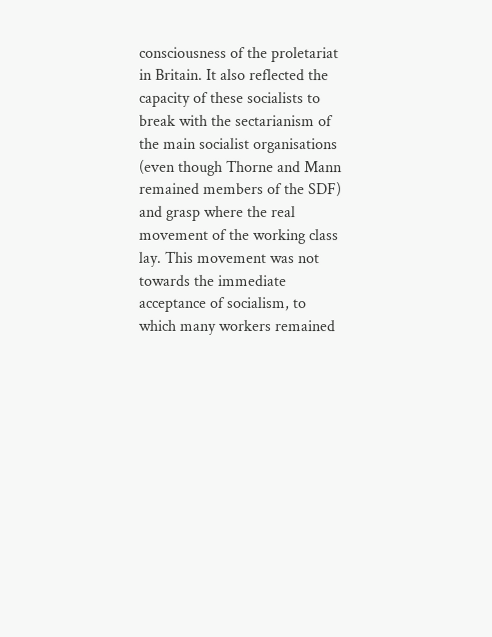consciousness of the proletariat in Britain. It also reflected the capacity of these socialists to break with the sectarianism of the main socialist organisations (even though Thorne and Mann remained members of the SDF) and grasp where the real movement of the working class lay. This movement was not towards the immediate acceptance of socialism, to which many workers remained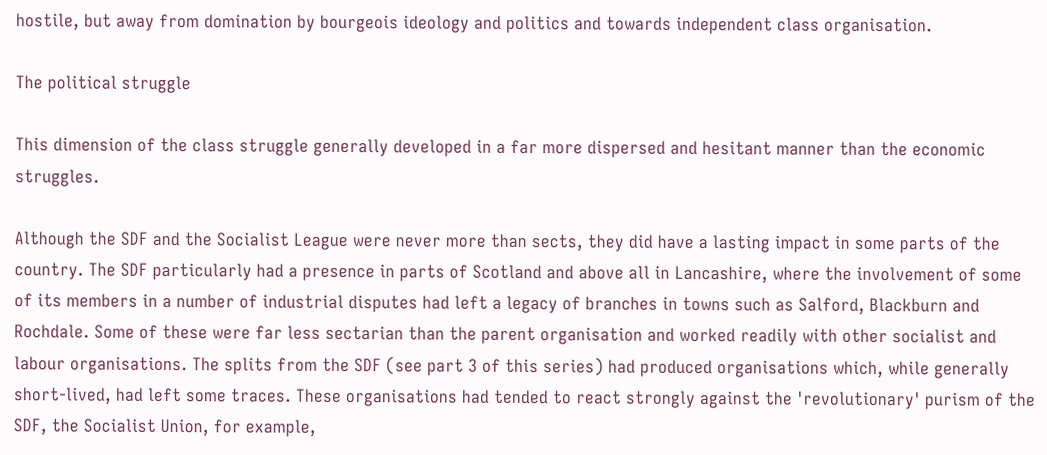hostile, but away from domination by bourgeois ideology and politics and towards independent class organisation.

The political struggle

This dimension of the class struggle generally developed in a far more dispersed and hesitant manner than the economic struggles.

Although the SDF and the Socialist League were never more than sects, they did have a lasting impact in some parts of the country. The SDF particularly had a presence in parts of Scotland and above all in Lancashire, where the involvement of some of its members in a number of industrial disputes had left a legacy of branches in towns such as Salford, Blackburn and Rochdale. Some of these were far less sectarian than the parent organisation and worked readily with other socialist and labour organisations. The splits from the SDF (see part 3 of this series) had produced organisations which, while generally short-lived, had left some traces. These organisations had tended to react strongly against the 'revolutionary' purism of the SDF, the Socialist Union, for example,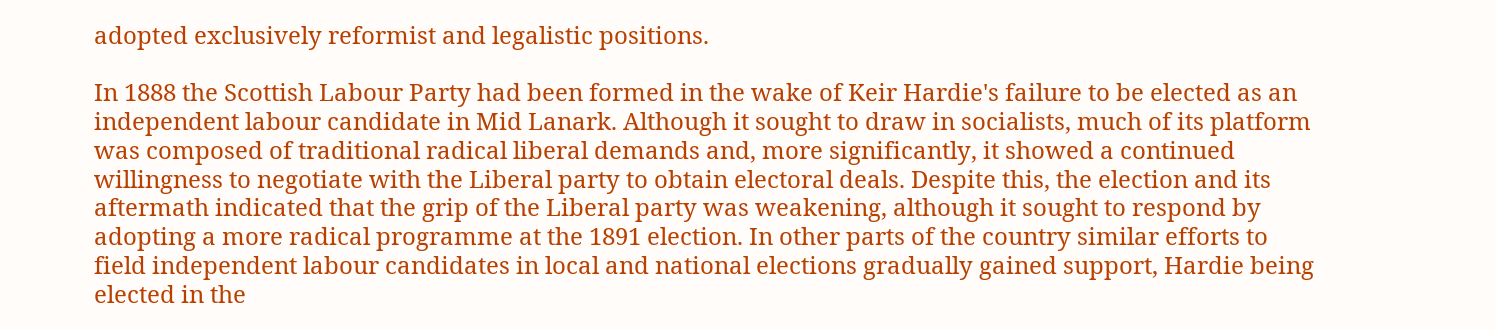adopted exclusively reformist and legalistic positions.

In 1888 the Scottish Labour Party had been formed in the wake of Keir Hardie's failure to be elected as an independent labour candidate in Mid Lanark. Although it sought to draw in socialists, much of its platform was composed of traditional radical liberal demands and, more significantly, it showed a continued willingness to negotiate with the Liberal party to obtain electoral deals. Despite this, the election and its aftermath indicated that the grip of the Liberal party was weakening, although it sought to respond by adopting a more radical programme at the 1891 election. In other parts of the country similar efforts to field independent labour candidates in local and national elections gradually gained support, Hardie being elected in the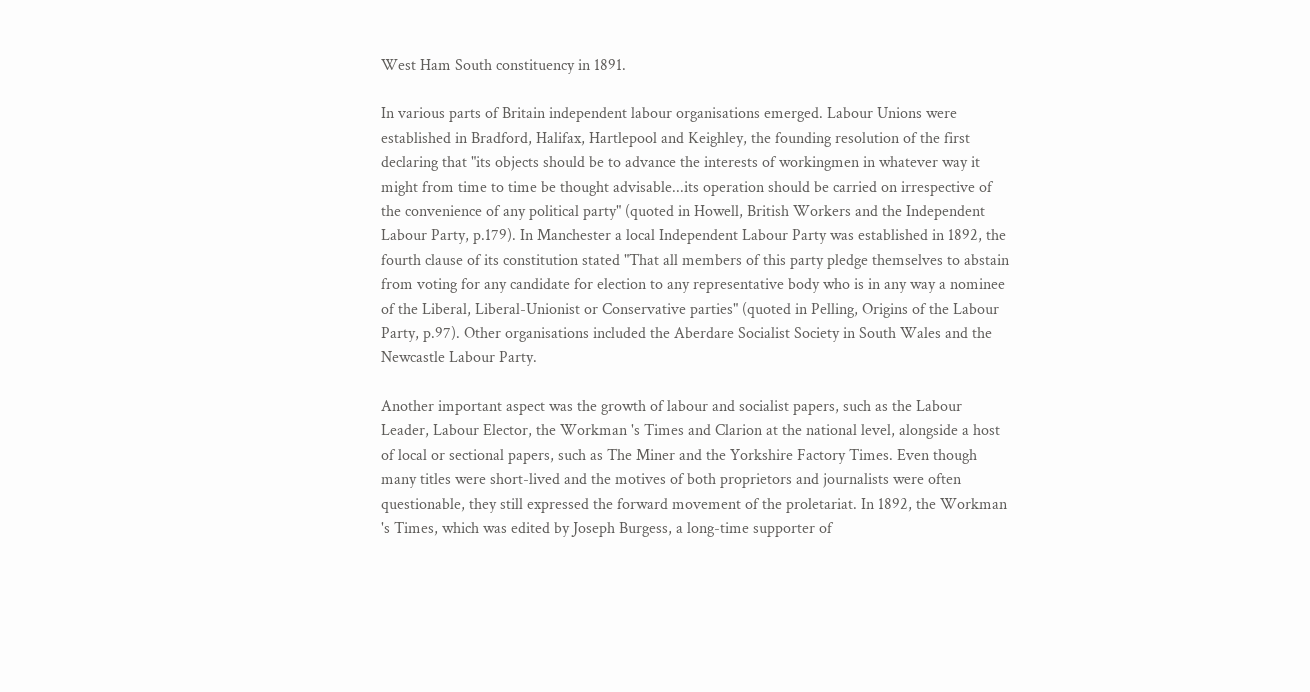West Ham South constituency in 1891.

In various parts of Britain independent labour organisations emerged. Labour Unions were established in Bradford, Halifax, Hartlepool and Keighley, the founding resolution of the first declaring that "its objects should be to advance the interests of workingmen in whatever way it might from time to time be thought advisable...its operation should be carried on irrespective of the convenience of any political party" (quoted in Howell, British Workers and the Independent Labour Party, p.179). In Manchester a local Independent Labour Party was established in 1892, the fourth clause of its constitution stated "That all members of this party pledge themselves to abstain from voting for any candidate for election to any representative body who is in any way a nominee of the Liberal, Liberal-Unionist or Conservative parties" (quoted in Pelling, Origins of the Labour Party, p.97). Other organisations included the Aberdare Socialist Society in South Wales and the Newcastle Labour Party.

Another important aspect was the growth of labour and socialist papers, such as the Labour Leader, Labour Elector, the Workman 's Times and Clarion at the national level, alongside a host of local or sectional papers, such as The Miner and the Yorkshire Factory Times. Even though many titles were short-lived and the motives of both proprietors and journalists were often questionable, they still expressed the forward movement of the proletariat. In 1892, the Workman 's Times, which was edited by Joseph Burgess, a long-time supporter of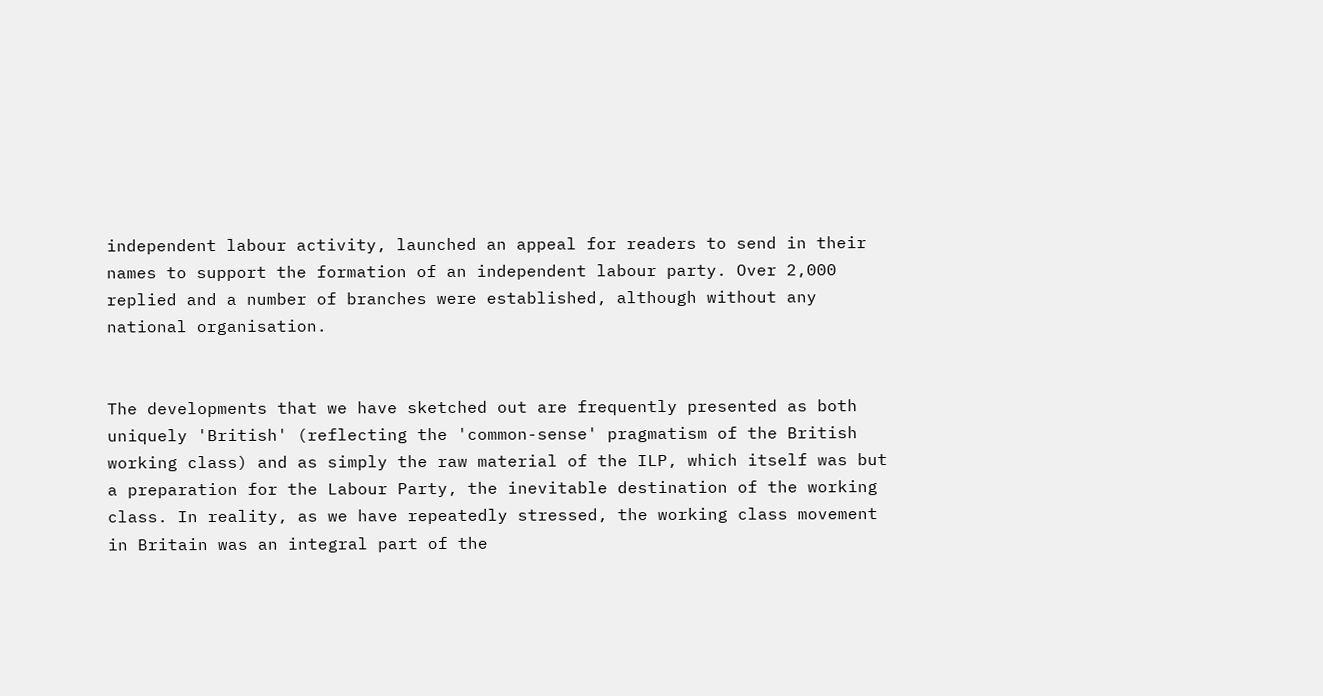independent labour activity, launched an appeal for readers to send in their names to support the formation of an independent labour party. Over 2,000 replied and a number of branches were established, although without any national organisation.


The developments that we have sketched out are frequently presented as both uniquely 'British' (reflecting the 'common-sense' pragmatism of the British working class) and as simply the raw material of the ILP, which itself was but a preparation for the Labour Party, the inevitable destination of the working class. In reality, as we have repeatedly stressed, the working class movement in Britain was an integral part of the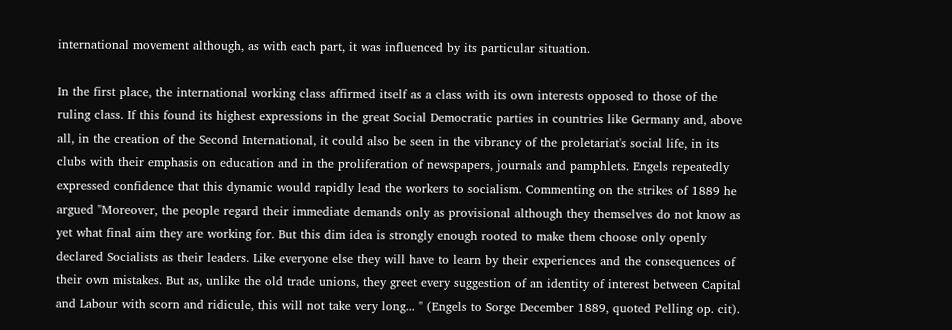international movement although, as with each part, it was influenced by its particular situation.

In the first place, the international working class affirmed itself as a class with its own interests opposed to those of the ruling class. If this found its highest expressions in the great Social Democratic parties in countries like Germany and, above all, in the creation of the Second International, it could also be seen in the vibrancy of the proletariat's social life, in its clubs with their emphasis on education and in the proliferation of newspapers, journals and pamphlets. Engels repeatedly expressed confidence that this dynamic would rapidly lead the workers to socialism. Commenting on the strikes of 1889 he argued "Moreover, the people regard their immediate demands only as provisional although they themselves do not know as yet what final aim they are working for. But this dim idea is strongly enough rooted to make them choose only openly declared Socialists as their leaders. Like everyone else they will have to learn by their experiences and the consequences of their own mistakes. But as, unlike the old trade unions, they greet every suggestion of an identity of interest between Capital and Labour with scorn and ridicule, this will not take very long... " (Engels to Sorge December 1889, quoted Pelling op. cit).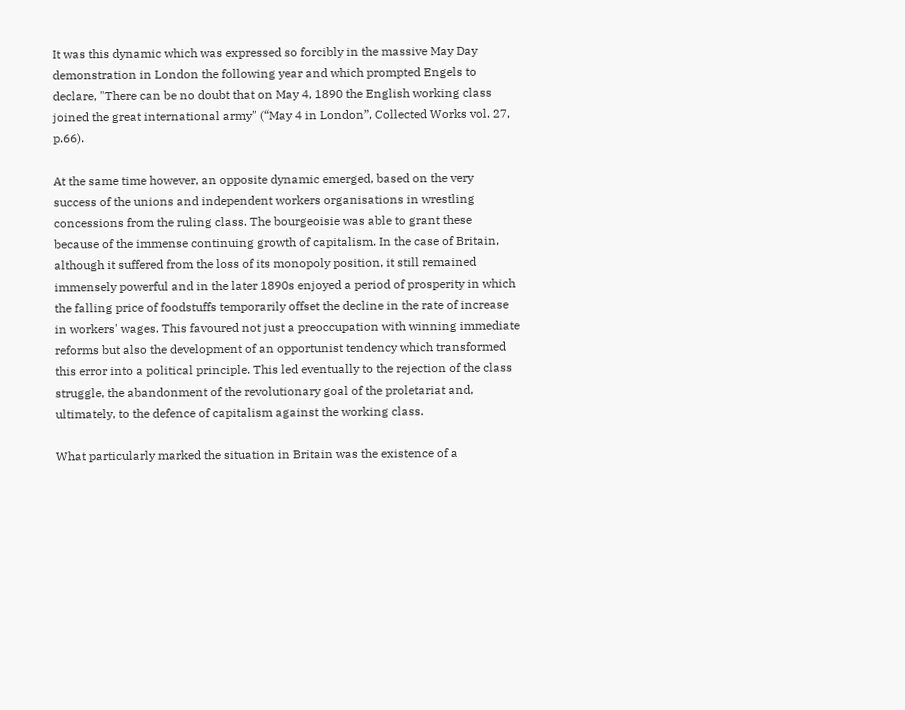It was this dynamic which was expressed so forcibly in the massive May Day demonstration in London the following year and which prompted Engels to declare, "There can be no doubt that on May 4, 1890 the English working class joined the great international army" (“May 4 in London”, Collected Works vol. 27, p.66).

At the same time however, an opposite dynamic emerged, based on the very success of the unions and independent workers organisations in wrestling concessions from the ruling class. The bourgeoisie was able to grant these because of the immense continuing growth of capitalism. In the case of Britain, although it suffered from the loss of its monopoly position, it still remained immensely powerful and in the later 1890s enjoyed a period of prosperity in which the falling price of foodstuffs temporarily offset the decline in the rate of increase in workers' wages. This favoured not just a preoccupation with winning immediate reforms but also the development of an opportunist tendency which transformed this error into a political principle. This led eventually to the rejection of the class struggle, the abandonment of the revolutionary goal of the proletariat and, ultimately, to the defence of capitalism against the working class.

What particularly marked the situation in Britain was the existence of a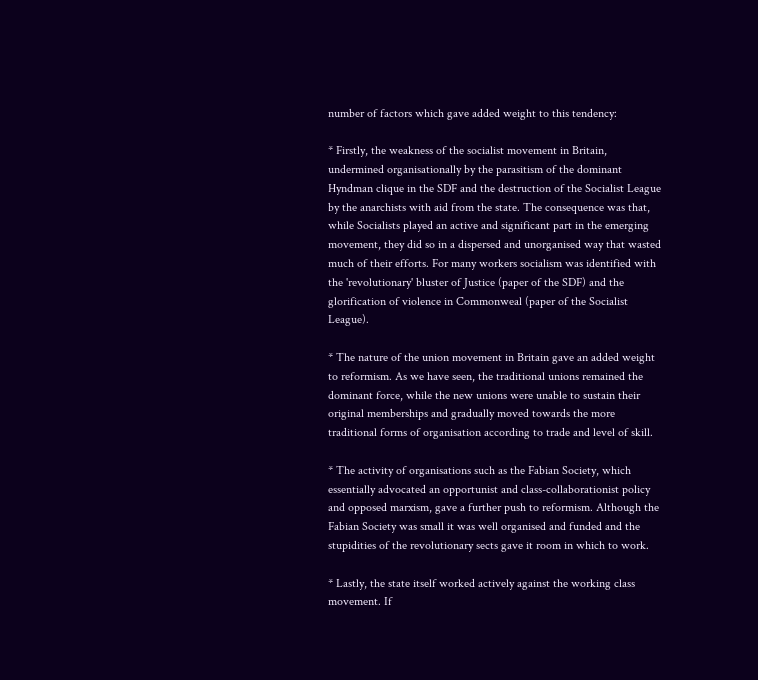number of factors which gave added weight to this tendency:

* Firstly, the weakness of the socialist movement in Britain, undermined organisationally by the parasitism of the dominant Hyndman clique in the SDF and the destruction of the Socialist League by the anarchists with aid from the state. The consequence was that, while Socialists played an active and significant part in the emerging movement, they did so in a dispersed and unorganised way that wasted much of their efforts. For many workers socialism was identified with the 'revolutionary' bluster of Justice (paper of the SDF) and the glorification of violence in Commonweal (paper of the Socialist League).

* The nature of the union movement in Britain gave an added weight to reformism. As we have seen, the traditional unions remained the dominant force, while the new unions were unable to sustain their original memberships and gradually moved towards the more traditional forms of organisation according to trade and level of skill.

* The activity of organisations such as the Fabian Society, which essentially advocated an opportunist and class-collaborationist policy and opposed marxism, gave a further push to reformism. Although the Fabian Society was small it was well organised and funded and the stupidities of the revolutionary sects gave it room in which to work.

* Lastly, the state itself worked actively against the working class movement. If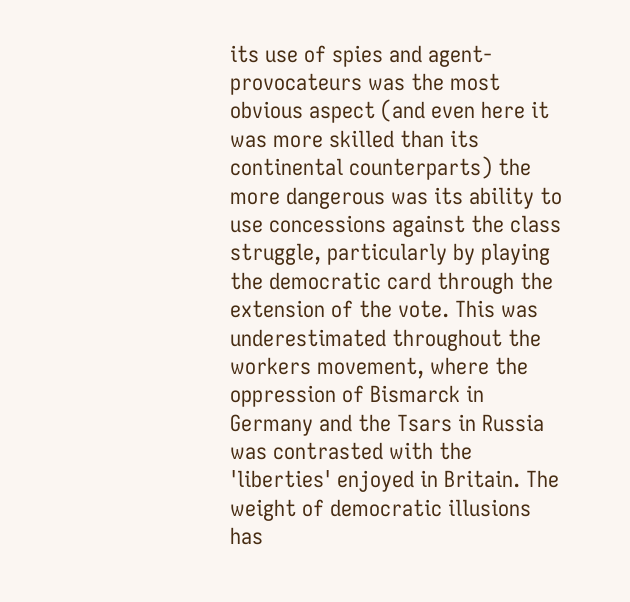its use of spies and agent-provocateurs was the most obvious aspect (and even here it was more skilled than its continental counterparts) the more dangerous was its ability to use concessions against the class struggle, particularly by playing the democratic card through the extension of the vote. This was underestimated throughout the workers movement, where the oppression of Bismarck in Germany and the Tsars in Russia was contrasted with the 'liberties' enjoyed in Britain. The weight of democratic illusions has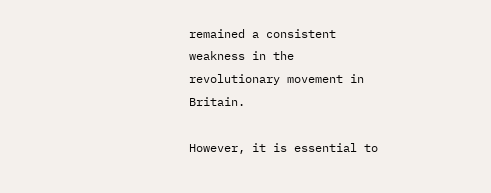remained a consistent weakness in the revolutionary movement in Britain.

However, it is essential to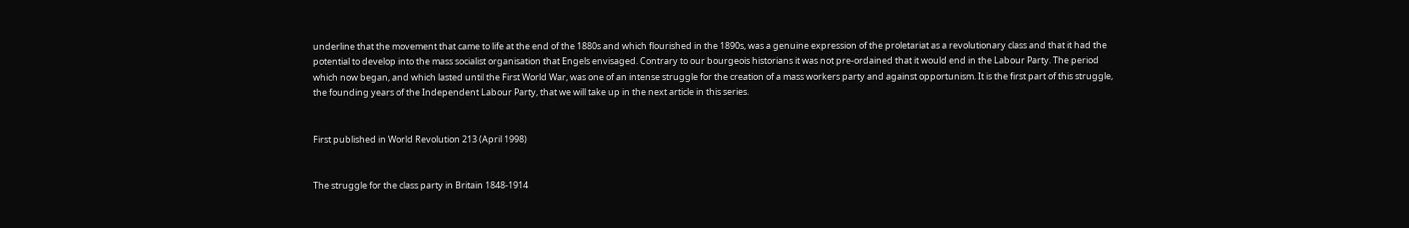underline that the movement that came to life at the end of the 1880s and which flourished in the 1890s, was a genuine expression of the proletariat as a revolutionary class and that it had the potential to develop into the mass socialist organisation that Engels envisaged. Contrary to our bourgeois historians it was not pre-ordained that it would end in the Labour Party. The period which now began, and which lasted until the First World War, was one of an intense struggle for the creation of a mass workers party and against opportunism. It is the first part of this struggle, the founding years of the Independent Labour Party, that we will take up in the next article in this series.


First published in World Revolution 213 (April 1998)


The struggle for the class party in Britain 1848-1914